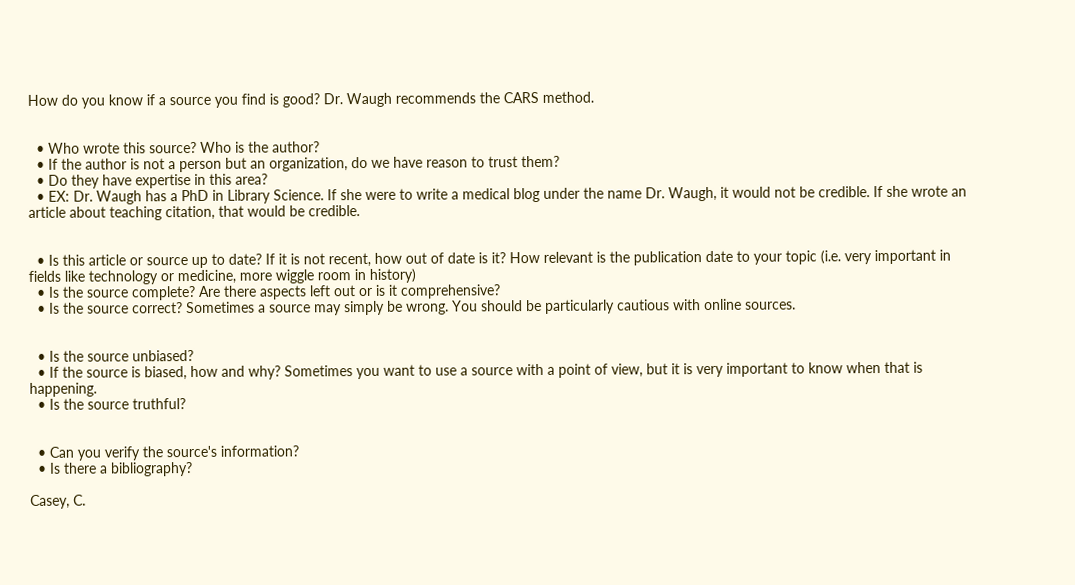How do you know if a source you find is good? Dr. Waugh recommends the CARS method.


  • Who wrote this source? Who is the author?
  • If the author is not a person but an organization, do we have reason to trust them?
  • Do they have expertise in this area?
  • EX: Dr. Waugh has a PhD in Library Science. If she were to write a medical blog under the name Dr. Waugh, it would not be credible. If she wrote an article about teaching citation, that would be credible.


  • Is this article or source up to date? If it is not recent, how out of date is it? How relevant is the publication date to your topic (i.e. very important in fields like technology or medicine, more wiggle room in history)
  • Is the source complete? Are there aspects left out or is it comprehensive?
  • Is the source correct? Sometimes a source may simply be wrong. You should be particularly cautious with online sources.


  • Is the source unbiased?
  • If the source is biased, how and why? Sometimes you want to use a source with a point of view, but it is very important to know when that is happening.
  • Is the source truthful?


  • Can you verify the source's information?
  • Is there a bibliography?

Casey, C.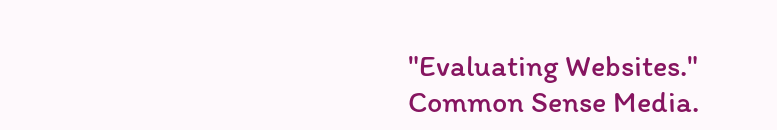"Evaluating Websites." Common Sense Media.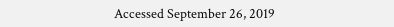Accessed September 26, 2019